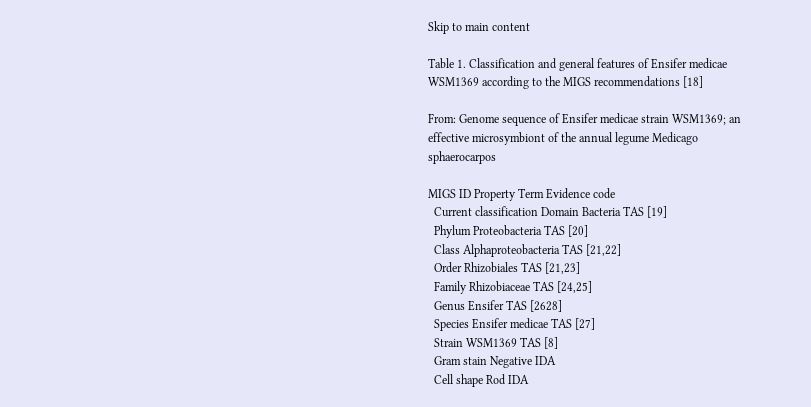Skip to main content

Table 1. Classification and general features of Ensifer medicae WSM1369 according to the MIGS recommendations [18]

From: Genome sequence of Ensifer medicae strain WSM1369; an effective microsymbiont of the annual legume Medicago sphaerocarpos

MIGS ID Property Term Evidence code
  Current classification Domain Bacteria TAS [19]
  Phylum Proteobacteria TAS [20]
  Class Alphaproteobacteria TAS [21,22]
  Order Rhizobiales TAS [21,23]
  Family Rhizobiaceae TAS [24,25]
  Genus Ensifer TAS [2628]
  Species Ensifer medicae TAS [27]
  Strain WSM1369 TAS [8]
  Gram stain Negative IDA
  Cell shape Rod IDA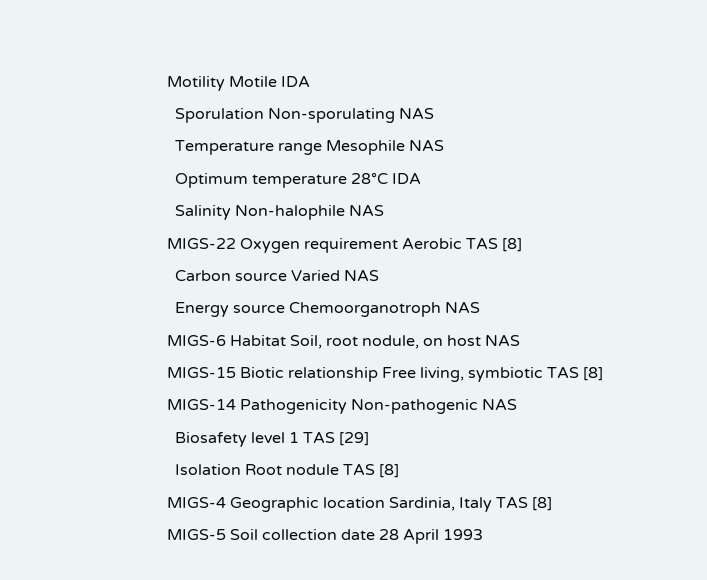Motility Motile IDA
  Sporulation Non-sporulating NAS
  Temperature range Mesophile NAS
  Optimum temperature 28°C IDA
  Salinity Non-halophile NAS
MIGS-22 Oxygen requirement Aerobic TAS [8]
  Carbon source Varied NAS
  Energy source Chemoorganotroph NAS
MIGS-6 Habitat Soil, root nodule, on host NAS
MIGS-15 Biotic relationship Free living, symbiotic TAS [8]
MIGS-14 Pathogenicity Non-pathogenic NAS
  Biosafety level 1 TAS [29]
  Isolation Root nodule TAS [8]
MIGS-4 Geographic location Sardinia, Italy TAS [8]
MIGS-5 Soil collection date 28 April 1993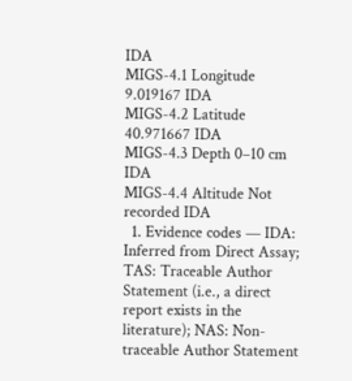IDA
MIGS-4.1 Longitude 9.019167 IDA
MIGS-4.2 Latitude 40.971667 IDA
MIGS-4.3 Depth 0–10 cm IDA
MIGS-4.4 Altitude Not recorded IDA
  1. Evidence codes — IDA: Inferred from Direct Assay; TAS: Traceable Author Statement (i.e., a direct report exists in the literature); NAS: Non-traceable Author Statement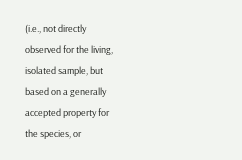(i.e., not directly observed for the living, isolated sample, but based on a generally accepted property for the species, or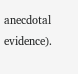anecdotal evidence).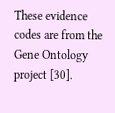These evidence codes are from the Gene Ontology project [30].